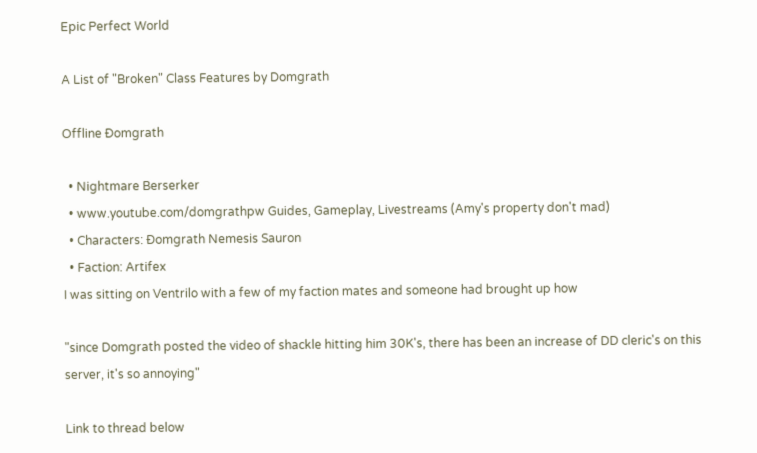Epic Perfect World

A List of "Broken" Class Features by Domgrath

Offline Đomgrath

  • Nightmare Berserker
  • www.youtube.com/domgrathpw Guides, Gameplay, Livestreams (Amy's property don't mad)
  • Characters: Đomgrath Nemesis Sauron
  • Faction: Artifex
I was sitting on Ventrilo with a few of my faction mates and someone had brought up how

"since Domgrath posted the video of shackle hitting him 30K's, there has been an increase of DD cleric's on this server, it's so annoying"

Link to thread below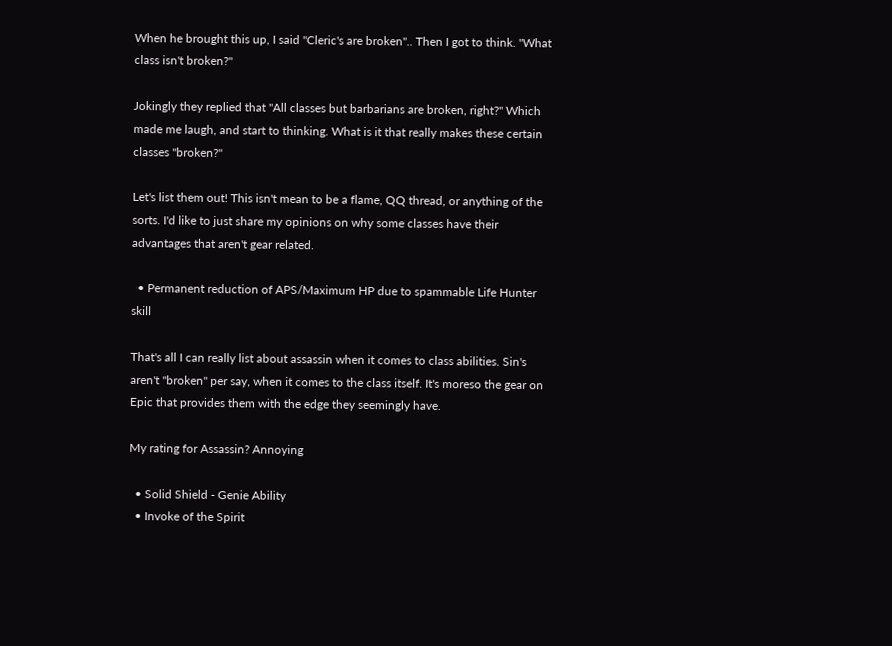When he brought this up, I said "Cleric's are broken".. Then I got to think. "What class isn't broken?"

Jokingly they replied that "All classes but barbarians are broken, right?" Which made me laugh, and start to thinking. What is it that really makes these certain classes "broken?"

Let's list them out! This isn't mean to be a flame, QQ thread, or anything of the sorts. I'd like to just share my opinions on why some classes have their advantages that aren't gear related.

  • Permanent reduction of APS/Maximum HP due to spammable Life Hunter skill

That's all I can really list about assassin when it comes to class abilities. Sin's aren't "broken" per say, when it comes to the class itself. It's moreso the gear on Epic that provides them with the edge they seemingly have.

My rating for Assassin? Annoying

  • Solid Shield - Genie Ability
  • Invoke of the Spirit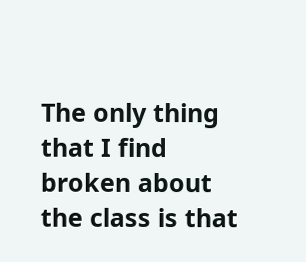The only thing that I find broken about the class is that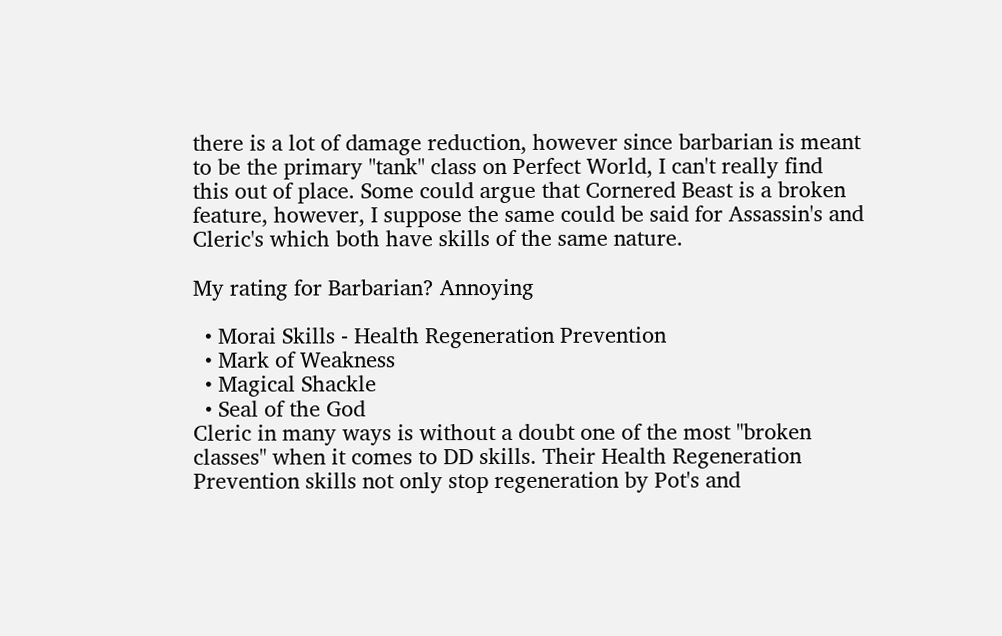there is a lot of damage reduction, however since barbarian is meant to be the primary "tank" class on Perfect World, I can't really find this out of place. Some could argue that Cornered Beast is a broken feature, however, I suppose the same could be said for Assassin's and Cleric's which both have skills of the same nature.

My rating for Barbarian? Annoying

  • Morai Skills - Health Regeneration Prevention
  • Mark of Weakness
  • Magical Shackle
  • Seal of the God
Cleric in many ways is without a doubt one of the most "broken classes" when it comes to DD skills. Their Health Regeneration Prevention skills not only stop regeneration by Pot's and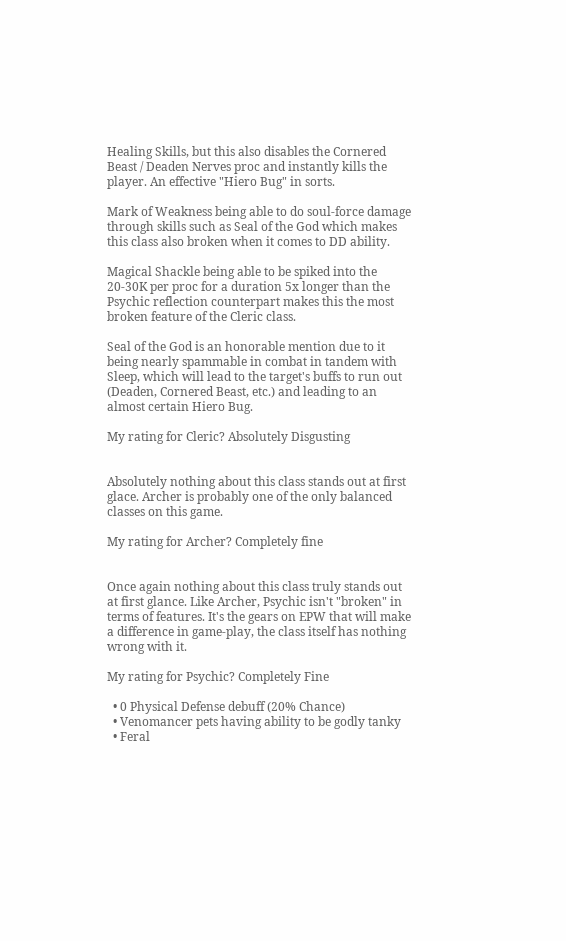Healing Skills, but this also disables the Cornered Beast / Deaden Nerves proc and instantly kills the player. An effective "Hiero Bug" in sorts.

Mark of Weakness being able to do soul-force damage through skills such as Seal of the God which makes this class also broken when it comes to DD ability.

Magical Shackle being able to be spiked into the 20-30K per proc for a duration 5x longer than the Psychic reflection counterpart makes this the most broken feature of the Cleric class.

Seal of the God is an honorable mention due to it being nearly spammable in combat in tandem with Sleep, which will lead to the target's buffs to run out (Deaden, Cornered Beast, etc.) and leading to an almost certain Hiero Bug.

My rating for Cleric? Absolutely Disgusting


Absolutely nothing about this class stands out at first glace. Archer is probably one of the only balanced classes on this game.

My rating for Archer? Completely fine


Once again nothing about this class truly stands out at first glance. Like Archer, Psychic isn't "broken" in terms of features. It's the gears on EPW that will make a difference in game-play, the class itself has nothing wrong with it.

My rating for Psychic? Completely Fine

  • 0 Physical Defense debuff (20% Chance)
  • Venomancer pets having ability to be godly tanky
  • Feral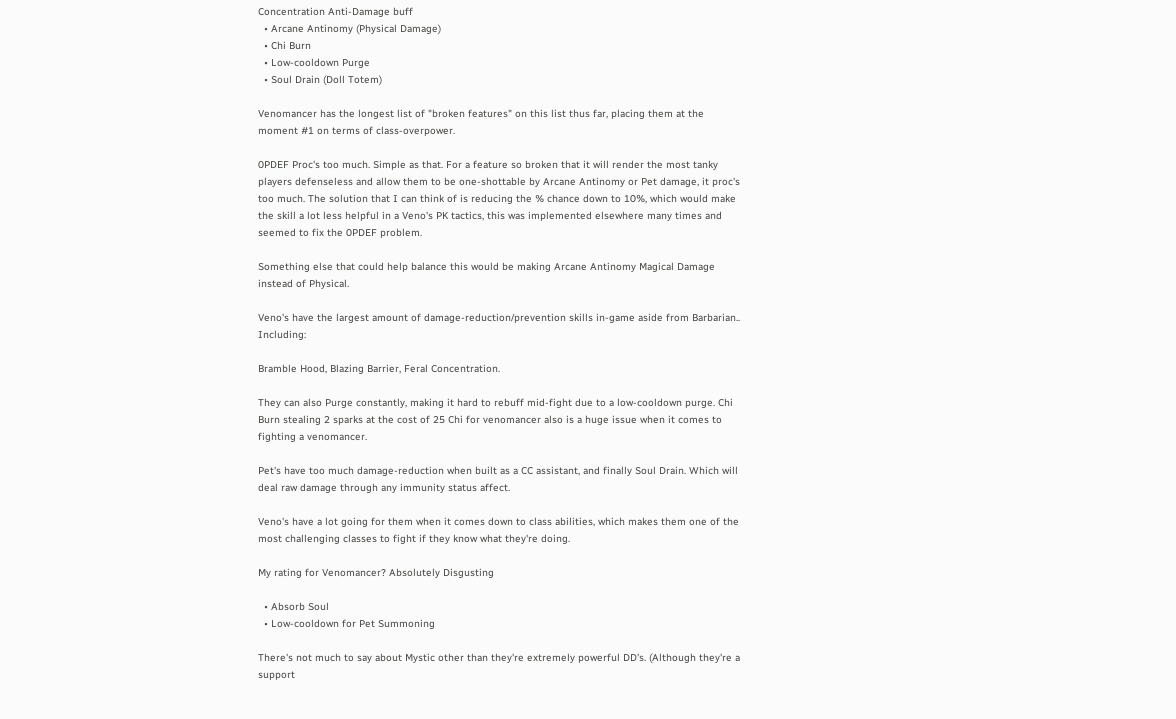Concentration Anti-Damage buff
  • Arcane Antinomy (Physical Damage)
  • Chi Burn
  • Low-cooldown Purge
  • Soul Drain (Doll Totem)

Venomancer has the longest list of "broken features" on this list thus far, placing them at the moment #1 on terms of class-overpower.

0PDEF Proc's too much. Simple as that. For a feature so broken that it will render the most tanky players defenseless and allow them to be one-shottable by Arcane Antinomy or Pet damage, it proc's too much. The solution that I can think of is reducing the % chance down to 10%, which would make the skill a lot less helpful in a Veno's PK tactics, this was implemented elsewhere many times and seemed to fix the 0PDEF problem.

Something else that could help balance this would be making Arcane Antinomy Magical Damage instead of Physical.

Veno's have the largest amount of damage-reduction/prevention skills in-game aside from Barbarian.. Including:

Bramble Hood, Blazing Barrier, Feral Concentration.

They can also Purge constantly, making it hard to rebuff mid-fight due to a low-cooldown purge. Chi Burn stealing 2 sparks at the cost of 25 Chi for venomancer also is a huge issue when it comes to fighting a venomancer.

Pet's have too much damage-reduction when built as a CC assistant, and finally Soul Drain. Which will deal raw damage through any immunity status affect.

Veno's have a lot going for them when it comes down to class abilities, which makes them one of the most challenging classes to fight if they know what they're doing.

My rating for Venomancer? Absolutely Disgusting

  • Absorb Soul
  • Low-cooldown for Pet Summoning

There's not much to say about Mystic other than they're extremely powerful DD's. (Although they're a support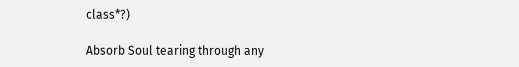class*?)

Absorb Soul tearing through any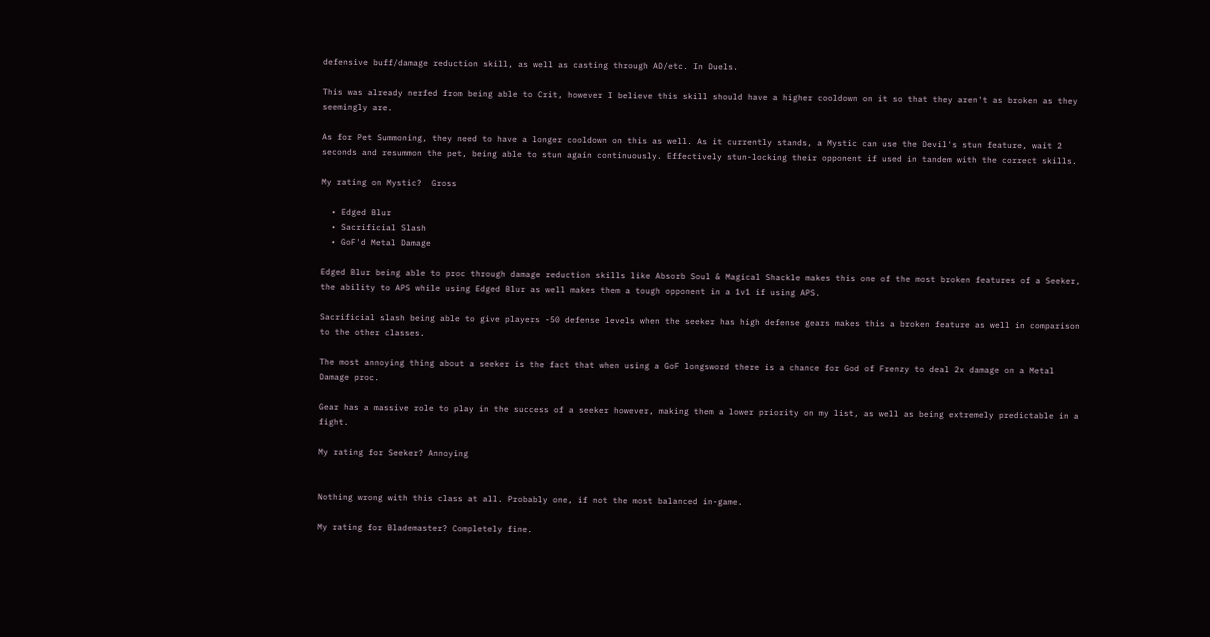defensive buff/damage reduction skill, as well as casting through AD/etc. In Duels.

This was already nerfed from being able to Crit, however I believe this skill should have a higher cooldown on it so that they aren't as broken as they seemingly are.

As for Pet Summoning, they need to have a longer cooldown on this as well. As it currently stands, a Mystic can use the Devil's stun feature, wait 2 seconds and resummon the pet, being able to stun again continuously. Effectively stun-locking their opponent if used in tandem with the correct skills.

My rating on Mystic?  Gross

  • Edged Blur
  • Sacrificial Slash
  • GoF'd Metal Damage

Edged Blur being able to proc through damage reduction skills like Absorb Soul & Magical Shackle makes this one of the most broken features of a Seeker, the ability to APS while using Edged Blur as well makes them a tough opponent in a 1v1 if using APS.

Sacrificial slash being able to give players -50 defense levels when the seeker has high defense gears makes this a broken feature as well in comparison to the other classes.

The most annoying thing about a seeker is the fact that when using a GoF longsword there is a chance for God of Frenzy to deal 2x damage on a Metal Damage proc.

Gear has a massive role to play in the success of a seeker however, making them a lower priority on my list, as well as being extremely predictable in a fight.

My rating for Seeker? Annoying


Nothing wrong with this class at all. Probably one, if not the most balanced in-game.

My rating for Blademaster? Completely fine.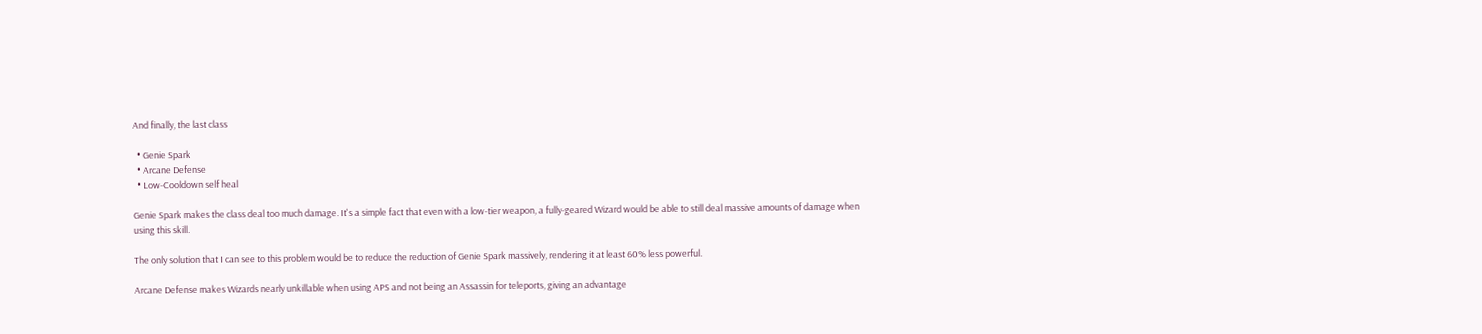And finally, the last class

  • Genie Spark
  • Arcane Defense
  • Low-Cooldown self heal

Genie Spark makes the class deal too much damage. It's a simple fact that even with a low-tier weapon, a fully-geared Wizard would be able to still deal massive amounts of damage when using this skill.

The only solution that I can see to this problem would be to reduce the reduction of Genie Spark massively, rendering it at least 60% less powerful.

Arcane Defense makes Wizards nearly unkillable when using APS and not being an Assassin for teleports, giving an advantage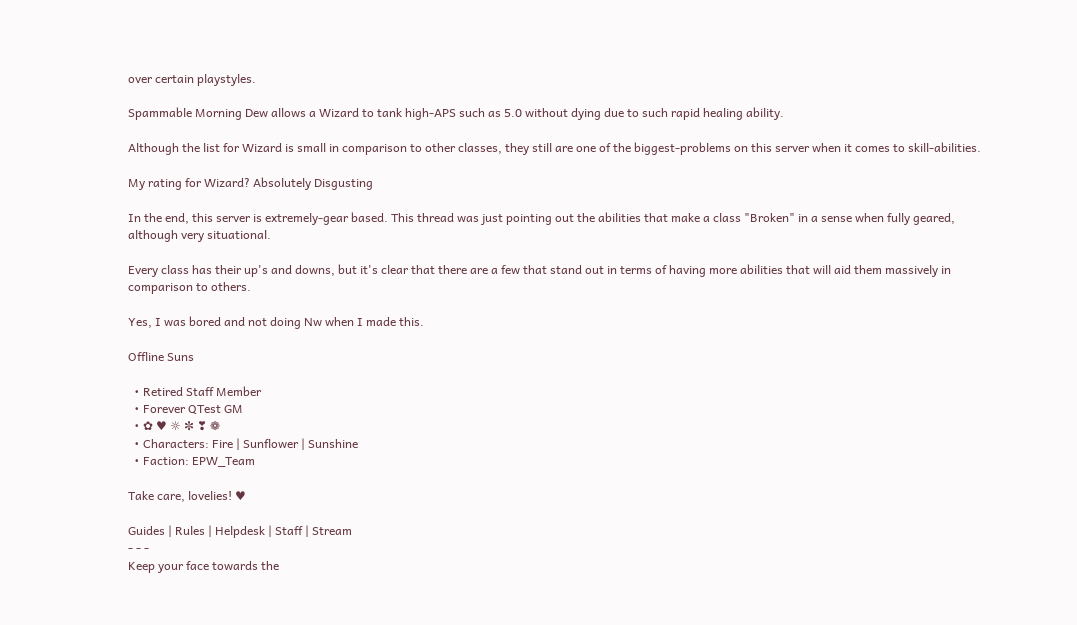over certain playstyles.

Spammable Morning Dew allows a Wizard to tank high-APS such as 5.0 without dying due to such rapid healing ability.

Although the list for Wizard is small in comparison to other classes, they still are one of the biggest-problems on this server when it comes to skill-abilities.

My rating for Wizard? Absolutely Disgusting

In the end, this server is extremely-gear based. This thread was just pointing out the abilities that make a class "Broken" in a sense when fully geared, although very situational.

Every class has their up's and downs, but it's clear that there are a few that stand out in terms of having more abilities that will aid them massively in comparison to others.

Yes, I was bored and not doing Nw when I made this.

Offline Suns

  • Retired Staff Member
  • Forever QTest GM
  • ✿ ♥ ☼ ✼ ❣ ❁
  • Characters: Fire | Sunflower | Sunshine
  • Faction: EPW_Team

Take care, lovelies! ♥

Guides | Rules | Helpdesk | Staff | Stream
- - -
Keep your face towards the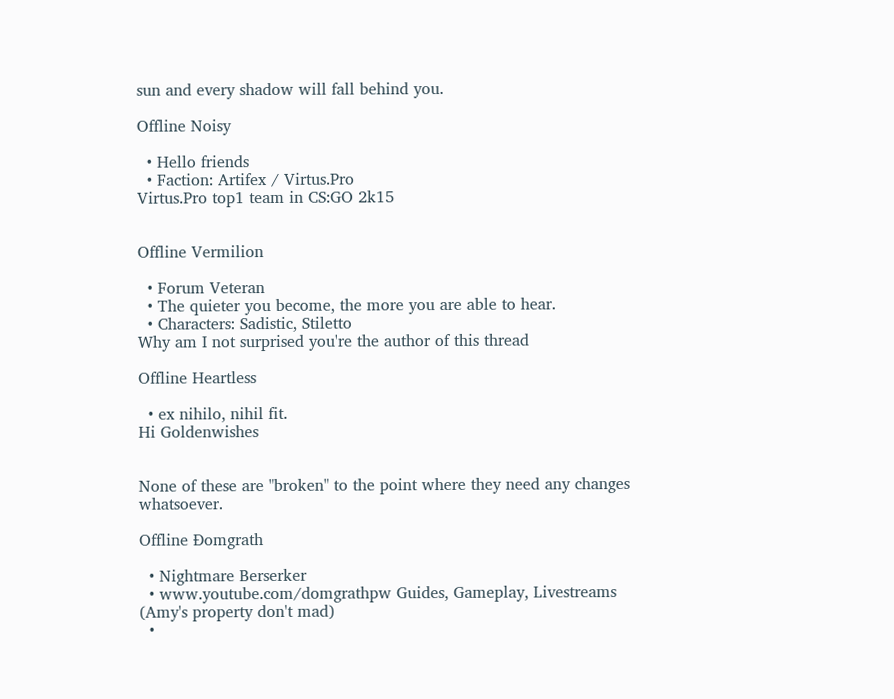sun and every shadow will fall behind you.

Offline Noisy

  • Hello friends
  • Faction: Artifex / Virtus.Pro
Virtus.Pro top1 team in CS:GO 2k15


Offline Vermilion

  • Forum Veteran
  • The quieter you become, the more you are able to hear.
  • Characters: Sadistic, Stiletto
Why am I not surprised you're the author of this thread

Offline Heartless

  • ex nihilo, nihil fit.
Hi Goldenwishes


None of these are "broken" to the point where they need any changes whatsoever.

Offline Đomgrath

  • Nightmare Berserker
  • www.youtube.com/domgrathpw Guides, Gameplay, Livestreams (Amy's property don't mad)
  •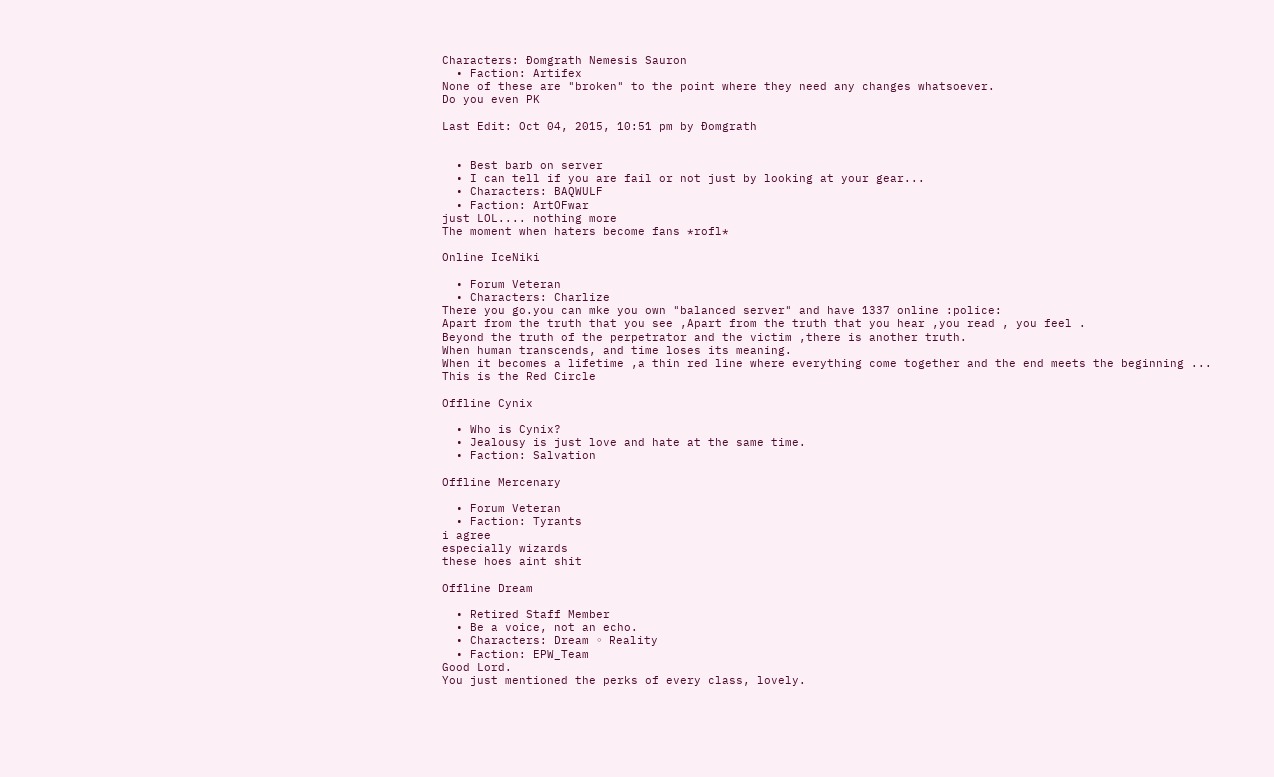Characters: Đomgrath Nemesis Sauron
  • Faction: Artifex
None of these are "broken" to the point where they need any changes whatsoever.
Do you even PK

Last Edit: Oct 04, 2015, 10:51 pm by Đomgrath


  • Best barb on server
  • I can tell if you are fail or not just by looking at your gear...
  • Characters: BAQWULF
  • Faction: ArtOFwar
just LOL.... nothing more
The moment when haters become fans *rofl*

Online IceNiki

  • Forum Veteran
  • Characters: Charlize
There you go.you can mke you own "balanced server" and have 1337 online :police:
Apart from the truth that you see ,Apart from the truth that you hear ,you read , you feel .
Beyond the truth of the perpetrator and the victim ,there is another truth.
When human transcends, and time loses its meaning.
When it becomes a lifetime ,a thin red line where everything come together and the end meets the beginning ...
This is the Red Circle

Offline Cynix

  • Who is Cynix?
  • Jealousy is just love and hate at the same time.
  • Faction: Salvation

Offline Mercenary

  • Forum Veteran
  • Faction: Tyrants
i agree
especially wizards
these hoes aint shit

Offline Dream

  • Retired Staff Member
  • Be a voice, not an echo.
  • Characters: Dream ◦ Reality
  • Faction: EPW_Team
Good Lord.
You just mentioned the perks of every class, lovely.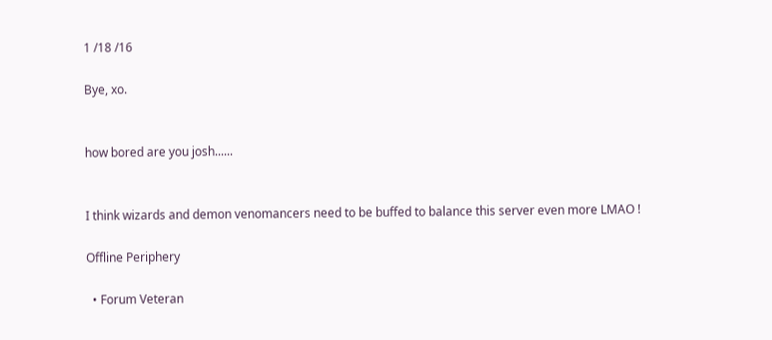1 /18 /16

Bye, xo.


how bored are you josh......


I think wizards and demon venomancers need to be buffed to balance this server even more LMAO !

Offline Periphery

  • Forum Veteran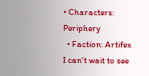• Characters: Periphery
  • Faction: Artifex
I can't wait to see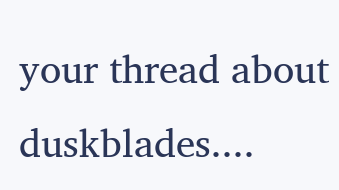your thread about duskblades....